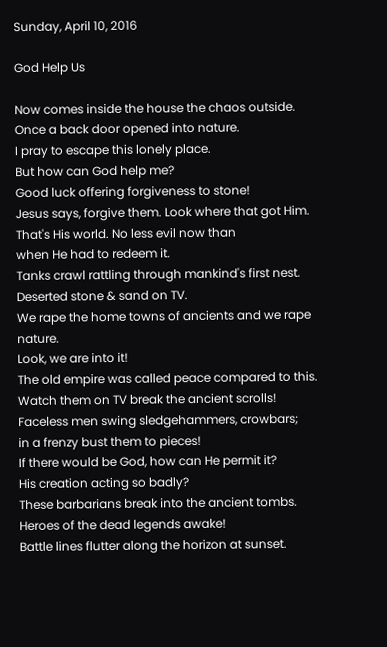Sunday, April 10, 2016

God Help Us

Now comes inside the house the chaos outside.
Once a back door opened into nature.
I pray to escape this lonely place.
But how can God help me?
Good luck offering forgiveness to stone!
Jesus says, forgive them. Look where that got Him.
That's His world. No less evil now than
when He had to redeem it.
Tanks crawl rattling through mankind's first nest.
Deserted stone & sand on TV.
We rape the home towns of ancients and we rape nature.
Look, we are into it!
The old empire was called peace compared to this.
Watch them on TV break the ancient scrolls!
Faceless men swing sledgehammers, crowbars;
in a frenzy bust them to pieces!
If there would be God, how can He permit it?
His creation acting so badly?
These barbarians break into the ancient tombs.
Heroes of the dead legends awake!
Battle lines flutter along the horizon at sunset.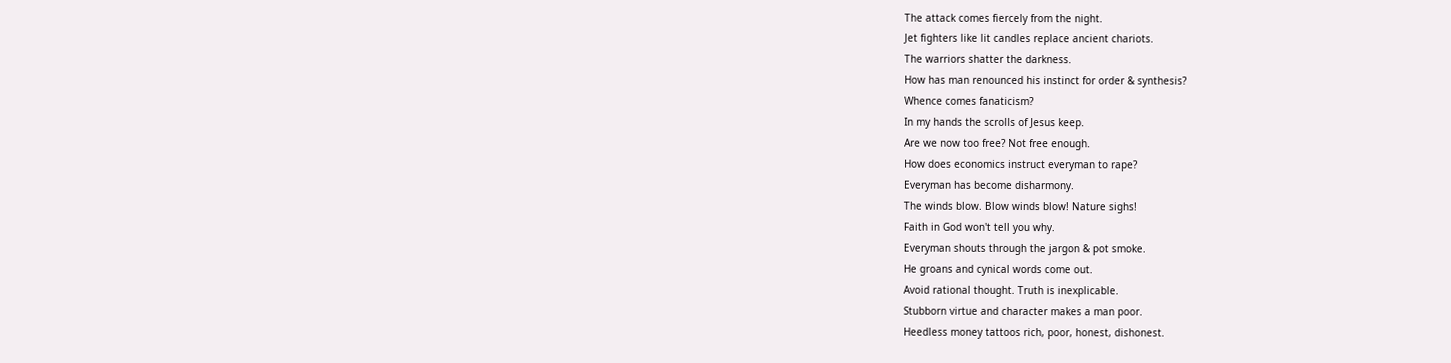The attack comes fiercely from the night.
Jet fighters like lit candles replace ancient chariots.
The warriors shatter the darkness.
How has man renounced his instinct for order & synthesis?
Whence comes fanaticism?
In my hands the scrolls of Jesus keep.
Are we now too free? Not free enough.
How does economics instruct everyman to rape?
Everyman has become disharmony.
The winds blow. Blow winds blow! Nature sighs!
Faith in God won't tell you why.
Everyman shouts through the jargon & pot smoke.
He groans and cynical words come out.
Avoid rational thought. Truth is inexplicable.
Stubborn virtue and character makes a man poor.
Heedless money tattoos rich, poor, honest, dishonest.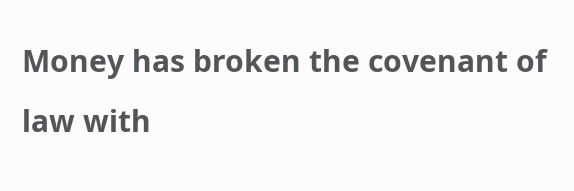Money has broken the covenant of law with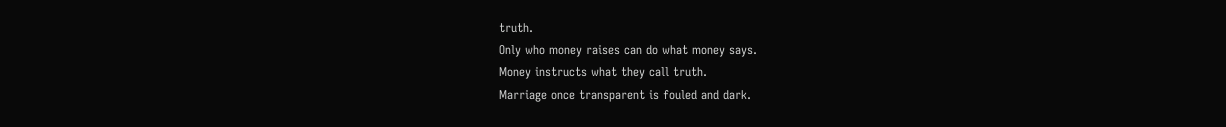truth.
Only who money raises can do what money says.
Money instructs what they call truth.
Marriage once transparent is fouled and dark.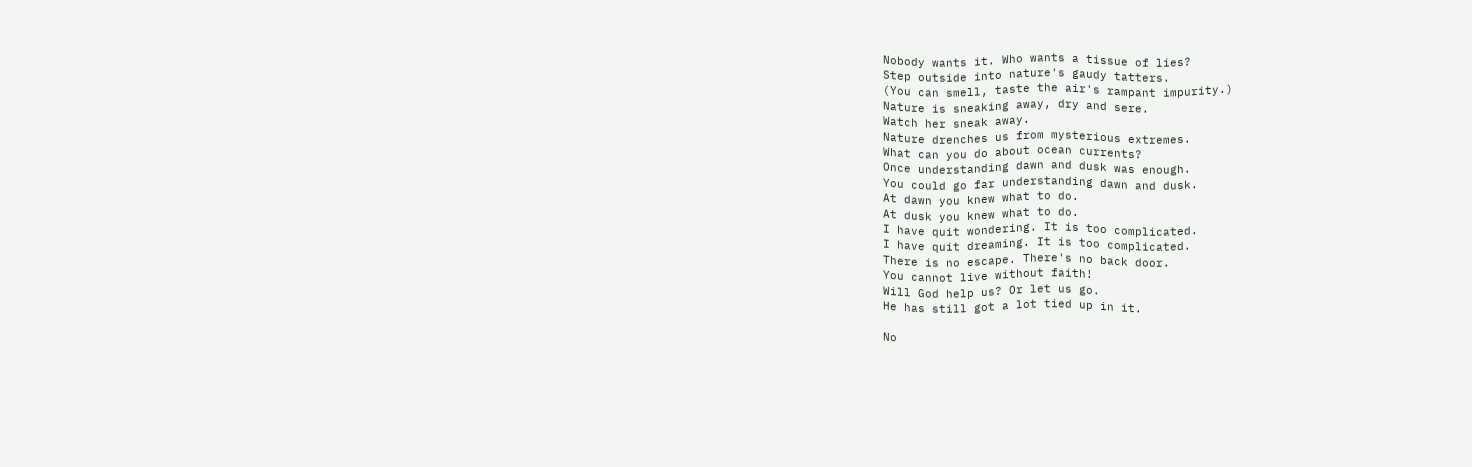Nobody wants it. Who wants a tissue of lies?
Step outside into nature's gaudy tatters.
(You can smell, taste the air's rampant impurity.)
Nature is sneaking away, dry and sere.
Watch her sneak away.
Nature drenches us from mysterious extremes.
What can you do about ocean currents?
Once understanding dawn and dusk was enough.
You could go far understanding dawn and dusk.
At dawn you knew what to do.
At dusk you knew what to do.
I have quit wondering. It is too complicated.
I have quit dreaming. It is too complicated.
There is no escape. There's no back door.
You cannot live without faith!
Will God help us? Or let us go.
He has still got a lot tied up in it.

No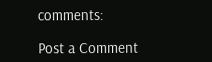comments:

Post a Comment